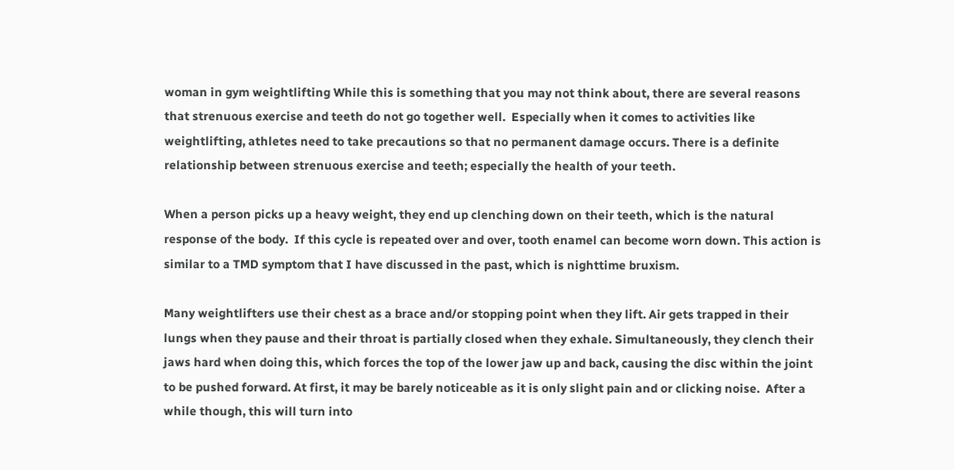woman in gym weightlifting While this is something that you may not think about, there are several reasons that strenuous exercise and teeth do not go together well.  Especially when it comes to activities like weightlifting, athletes need to take precautions so that no permanent damage occurs. There is a definite relationship between strenuous exercise and teeth; especially the health of your teeth.

When a person picks up a heavy weight, they end up clenching down on their teeth, which is the natural response of the body.  If this cycle is repeated over and over, tooth enamel can become worn down. This action is similar to a TMD symptom that I have discussed in the past, which is nighttime bruxism.

Many weightlifters use their chest as a brace and/or stopping point when they lift. Air gets trapped in their lungs when they pause and their throat is partially closed when they exhale. Simultaneously, they clench their jaws hard when doing this, which forces the top of the lower jaw up and back, causing the disc within the joint to be pushed forward. At first, it may be barely noticeable as it is only slight pain and or clicking noise.  After a while though, this will turn into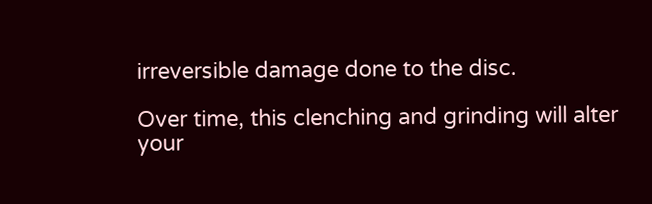irreversible damage done to the disc.

Over time, this clenching and grinding will alter your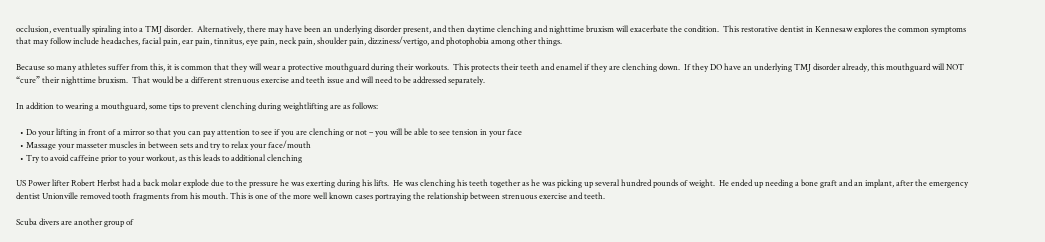occlusion, eventually spiraling into a TMJ disorder.  Alternatively, there may have been an underlying disorder present, and then daytime clenching and nighttime bruxism will exacerbate the condition.  This restorative dentist in Kennesaw explores the common symptoms that may follow include headaches, facial pain, ear pain, tinnitus, eye pain, neck pain, shoulder pain, dizziness/vertigo, and photophobia among other things.

Because so many athletes suffer from this, it is common that they will wear a protective mouthguard during their workouts.  This protects their teeth and enamel if they are clenching down.  If they DO have an underlying TMJ disorder already, this mouthguard will NOT “cure” their nighttime bruxism.  That would be a different strenuous exercise and teeth issue and will need to be addressed separately.

In addition to wearing a mouthguard, some tips to prevent clenching during weightlifting are as follows:

  • Do your lifting in front of a mirror so that you can pay attention to see if you are clenching or not – you will be able to see tension in your face
  • Massage your masseter muscles in between sets and try to relax your face/mouth
  • Try to avoid caffeine prior to your workout, as this leads to additional clenching

US Power lifter Robert Herbst had a back molar explode due to the pressure he was exerting during his lifts.  He was clenching his teeth together as he was picking up several hundred pounds of weight.  He ended up needing a bone graft and an implant, after the emergency dentist Unionville removed tooth fragments from his mouth. This is one of the more well known cases portraying the relationship between strenuous exercise and teeth.

Scuba divers are another group of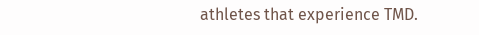athletes that experience TMD.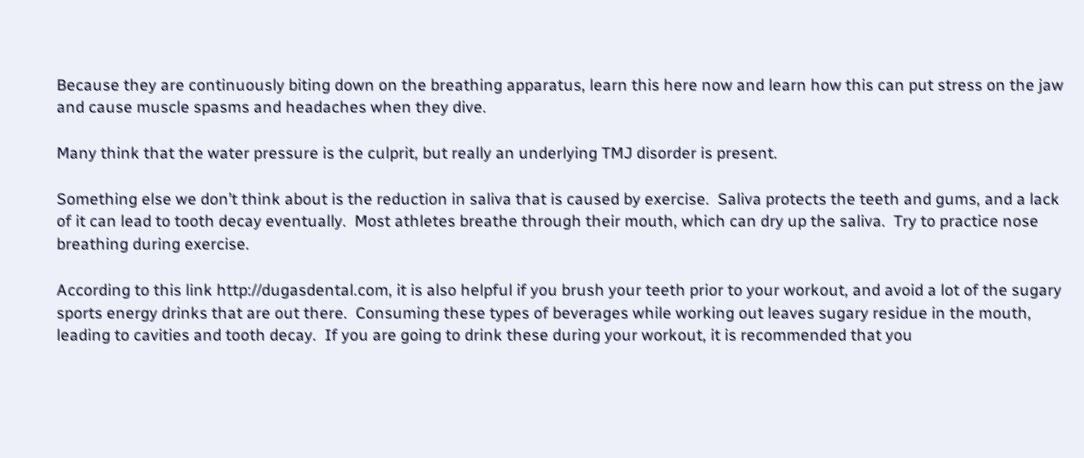Because they are continuously biting down on the breathing apparatus, learn this here now and learn how this can put stress on the jaw and cause muscle spasms and headaches when they dive.

Many think that the water pressure is the culprit, but really an underlying TMJ disorder is present.

Something else we don’t think about is the reduction in saliva that is caused by exercise.  Saliva protects the teeth and gums, and a lack of it can lead to tooth decay eventually.  Most athletes breathe through their mouth, which can dry up the saliva.  Try to practice nose breathing during exercise.

According to this link http://dugasdental.com, it is also helpful if you brush your teeth prior to your workout, and avoid a lot of the sugary sports energy drinks that are out there.  Consuming these types of beverages while working out leaves sugary residue in the mouth, leading to cavities and tooth decay.  If you are going to drink these during your workout, it is recommended that you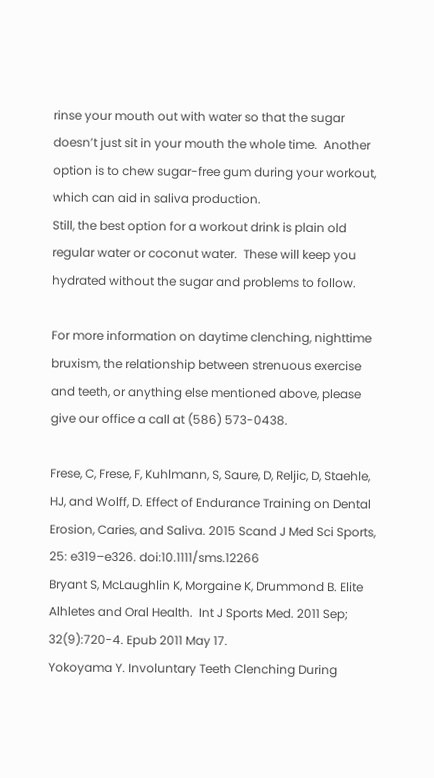rinse your mouth out with water so that the sugar doesn’t just sit in your mouth the whole time.  Another option is to chew sugar-free gum during your workout, which can aid in saliva production.
Still, the best option for a workout drink is plain old regular water or coconut water.  These will keep you hydrated without the sugar and problems to follow.

For more information on daytime clenching, nighttime bruxism, the relationship between strenuous exercise and teeth, or anything else mentioned above, please give our office a call at (586) 573-0438.

Frese, C, Frese, F, Kuhlmann, S, Saure, D, Reljic, D, Staehle, HJ, and Wolff, D. Effect of Endurance Training on Dental Erosion, Caries, and Saliva. 2015 Scand J Med Sci Sports, 25: e319–e326. doi:10.1111/sms.12266
Bryant S, McLaughlin K, Morgaine K, Drummond B. Elite Alhletes and Oral Health.  Int J Sports Med. 2011 Sep; 32(9):720-4. Epub 2011 May 17.
Yokoyama Y. Involuntary Teeth Clenching During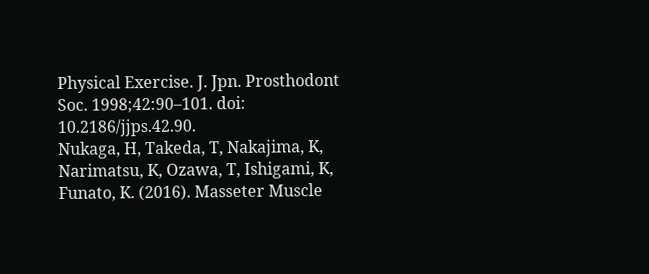Physical Exercise. J. Jpn. Prosthodont Soc. 1998;42:90–101. doi: 10.2186/jjps.42.90.
Nukaga, H, Takeda, T, Nakajima, K, Narimatsu, K, Ozawa, T, Ishigami, K, Funato, K. (2016). Masseter Muscle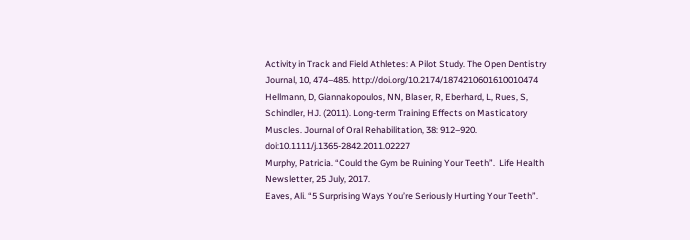Activity in Track and Field Athletes: A Pilot Study. The Open Dentistry Journal, 10, 474–485. http://doi.org/10.2174/1874210601610010474
Hellmann, D, Giannakopoulos, NN, Blaser, R, Eberhard, L, Rues, S, Schindler, HJ. (2011). Long-term Training Effects on Masticatory Muscles. Journal of Oral Rehabilitation, 38: 912–920. doi:10.1111/j.1365-2842.2011.02227
Murphy, Patricia. “Could the Gym be Ruining Your Teeth”.  Life Health Newsletter, 25 July, 2017.
Eaves, Ali. “5 Surprising Ways You’re Seriously Hurting Your Teeth”.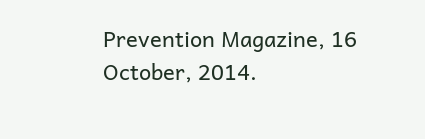Prevention Magazine, 16 October, 2014.